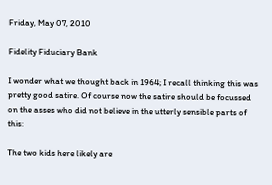Friday, May 07, 2010

Fidelity Fiduciary Bank

I wonder what we thought back in 1964; I recall thinking this was pretty good satire. Of course now the satire should be focussed on the asses who did not believe in the utterly sensible parts of this:

The two kids here likely are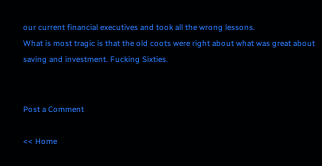our current financial executives and took all the wrong lessons.
What is most tragic is that the old coots were right about what was great about saving and investment. Fucking Sixties.


Post a Comment

<< Home